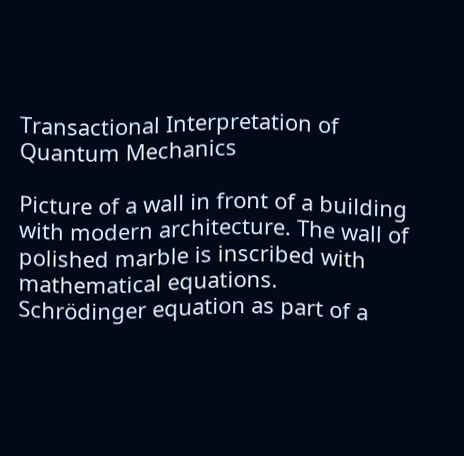Transactional Interpretation of Quantum Mechanics

Picture of a wall in front of a building with modern architecture. The wall of polished marble is inscribed with mathematical equations.
Schrödinger equation as part of a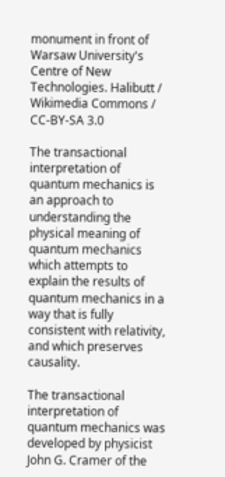monument in front of Warsaw University's Centre of New Technologies. Halibutt / Wikimedia Commons / CC-BY-SA 3.0

The transactional interpretation of quantum mechanics is an approach to understanding the physical meaning of quantum mechanics which attempts to explain the results of quantum mechanics in a way that is fully consistent with relativity, and which preserves causality.

The transactional interpretation of quantum mechanics was developed by physicist John G. Cramer of the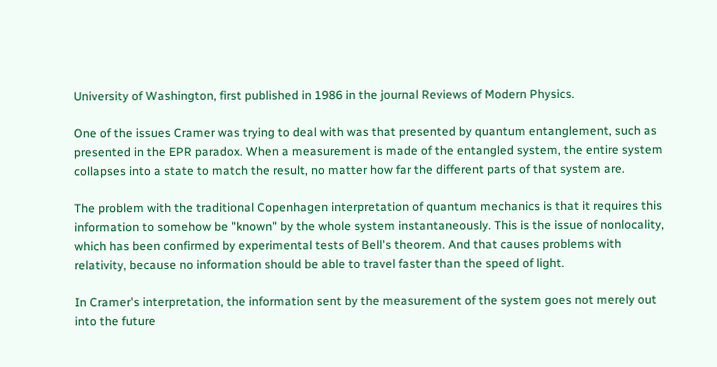University of Washington, first published in 1986 in the journal Reviews of Modern Physics.

One of the issues Cramer was trying to deal with was that presented by quantum entanglement, such as presented in the EPR paradox. When a measurement is made of the entangled system, the entire system collapses into a state to match the result, no matter how far the different parts of that system are.

The problem with the traditional Copenhagen interpretation of quantum mechanics is that it requires this information to somehow be "known" by the whole system instantaneously. This is the issue of nonlocality, which has been confirmed by experimental tests of Bell's theorem. And that causes problems with relativity, because no information should be able to travel faster than the speed of light.

In Cramer's interpretation, the information sent by the measurement of the system goes not merely out into the future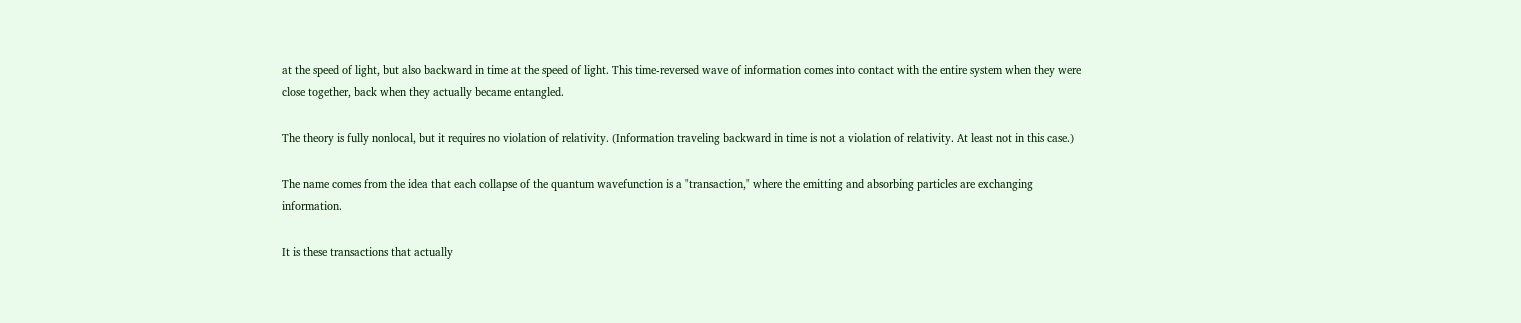at the speed of light, but also backward in time at the speed of light. This time-reversed wave of information comes into contact with the entire system when they were close together, back when they actually became entangled.

The theory is fully nonlocal, but it requires no violation of relativity. (Information traveling backward in time is not a violation of relativity. At least not in this case.)

The name comes from the idea that each collapse of the quantum wavefunction is a "transaction," where the emitting and absorbing particles are exchanging information.

It is these transactions that actually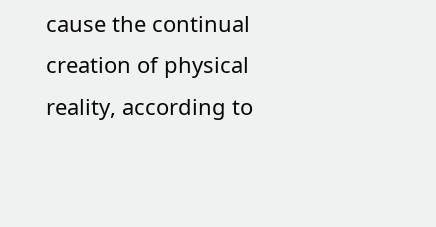cause the continual creation of physical reality, according to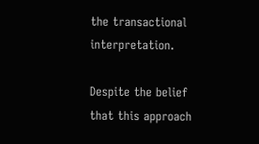the transactional interpretation.

Despite the belief that this approach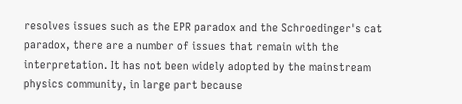resolves issues such as the EPR paradox and the Schroedinger's cat paradox, there are a number of issues that remain with the interpretation. It has not been widely adopted by the mainstream physics community, in large part because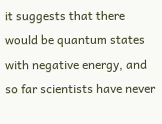it suggests that there would be quantum states with negative energy, and so far scientists have never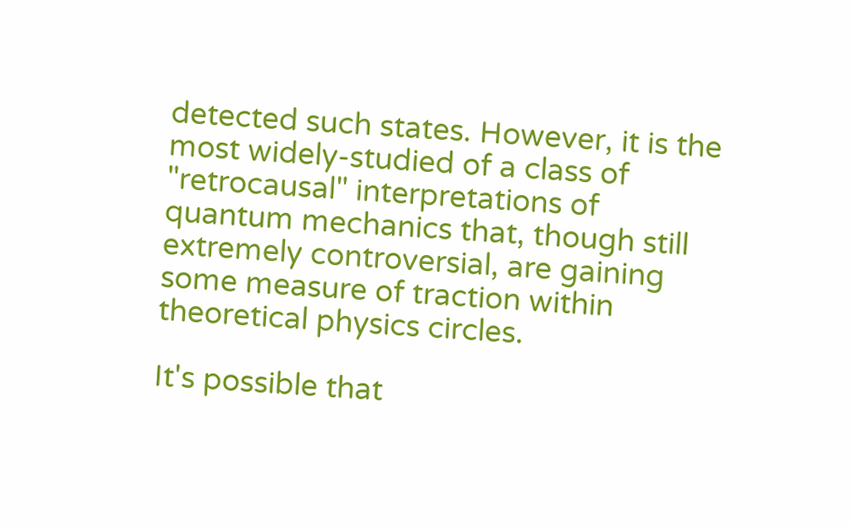detected such states. However, it is the most widely-studied of a class of "retrocausal" interpretations of quantum mechanics that, though still extremely controversial, are gaining some measure of traction within theoretical physics circles.

It's possible that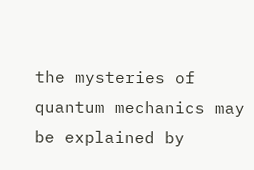the mysteries of quantum mechanics may be explained by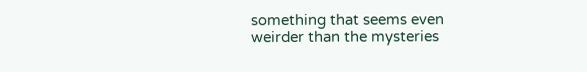something that seems even weirder than the mysteries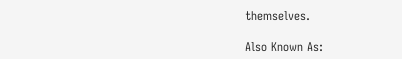themselves.

Also Known As: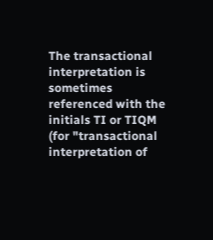The transactional interpretation is sometimes referenced with the initials TI or TIQM (for "transactional interpretation of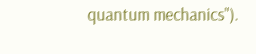quantum mechanics").